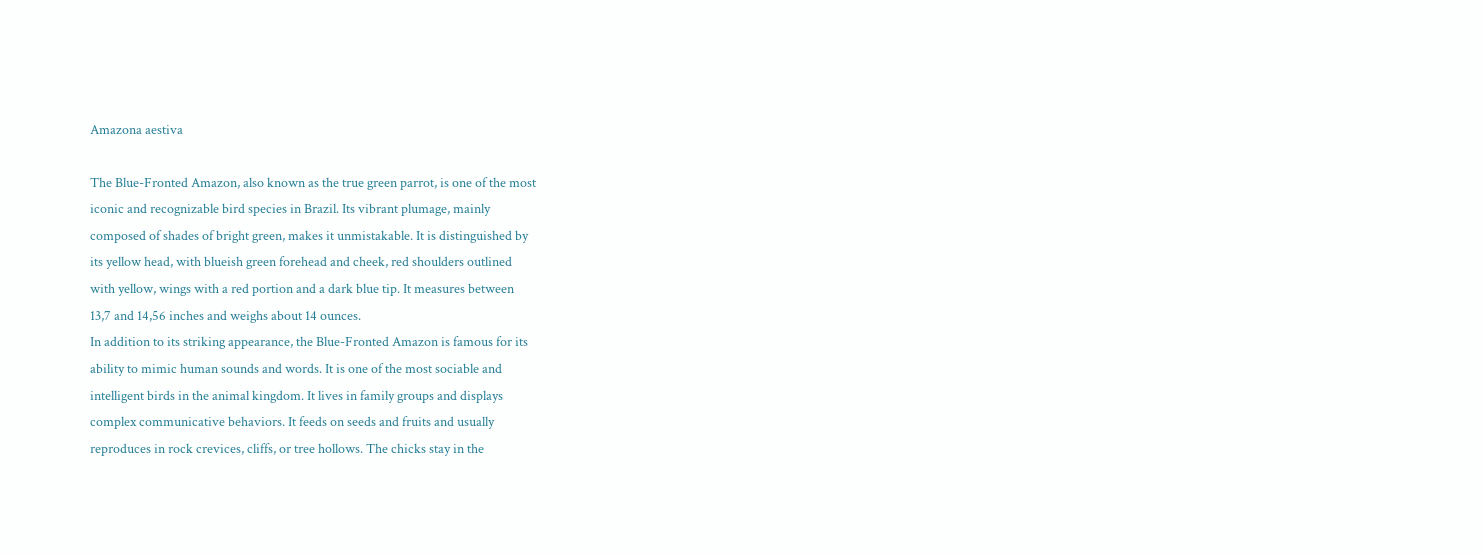Amazona aestiva

The Blue-Fronted Amazon, also known as the true green parrot, is one of the most
iconic and recognizable bird species in Brazil. Its vibrant plumage, mainly
composed of shades of bright green, makes it unmistakable. It is distinguished by
its yellow head, with blueish green forehead and cheek, red shoulders outlined
with yellow, wings with a red portion and a dark blue tip. It measures between
13,7 and 14,56 inches and weighs about 14 ounces.
In addition to its striking appearance, the Blue-Fronted Amazon is famous for its
ability to mimic human sounds and words. It is one of the most sociable and
intelligent birds in the animal kingdom. It lives in family groups and displays
complex communicative behaviors. It feeds on seeds and fruits and usually
reproduces in rock crevices, cliffs, or tree hollows. The chicks stay in the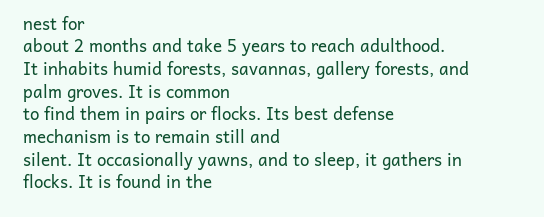nest for
about 2 months and take 5 years to reach adulthood.
It inhabits humid forests, savannas, gallery forests, and palm groves. It is common
to find them in pairs or flocks. Its best defense mechanism is to remain still and
silent. It occasionally yawns, and to sleep, it gathers in flocks. It is found in the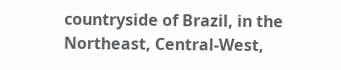countryside of Brazil, in the Northeast, Central-West,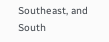Southeast, and South